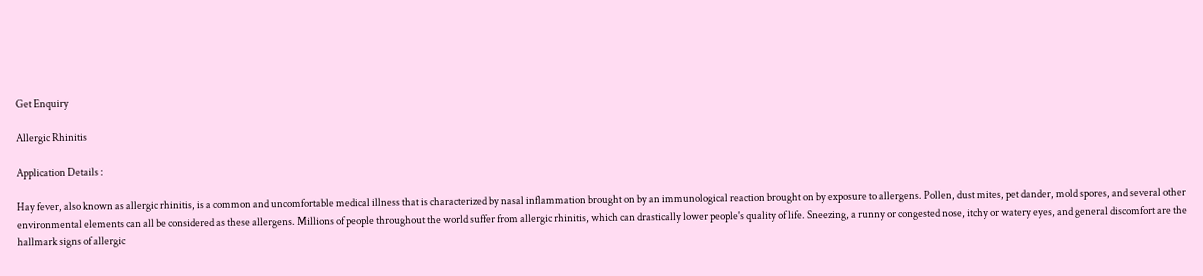Get Enquiry

Allergic Rhinitis

Application Details :

Hay fever, also known as allergic rhinitis, is a common and uncomfortable medical illness that is characterized by nasal inflammation brought on by an immunological reaction brought on by exposure to allergens. Pollen, dust mites, pet dander, mold spores, and several other environmental elements can all be considered as these allergens. Millions of people throughout the world suffer from allergic rhinitis, which can drastically lower people's quality of life. Sneezing, a runny or congested nose, itchy or watery eyes, and general discomfort are the hallmark signs of allergic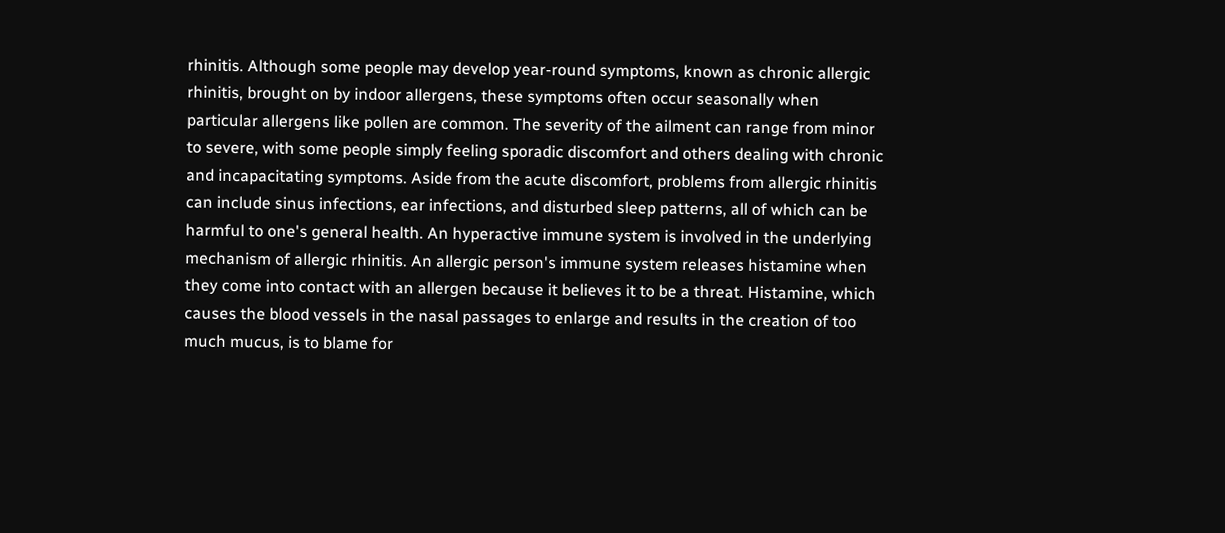rhinitis. Although some people may develop year-round symptoms, known as chronic allergic rhinitis, brought on by indoor allergens, these symptoms often occur seasonally when particular allergens like pollen are common. The severity of the ailment can range from minor to severe, with some people simply feeling sporadic discomfort and others dealing with chronic and incapacitating symptoms. Aside from the acute discomfort, problems from allergic rhinitis can include sinus infections, ear infections, and disturbed sleep patterns, all of which can be harmful to one's general health. An hyperactive immune system is involved in the underlying mechanism of allergic rhinitis. An allergic person's immune system releases histamine when they come into contact with an allergen because it believes it to be a threat. Histamine, which causes the blood vessels in the nasal passages to enlarge and results in the creation of too much mucus, is to blame for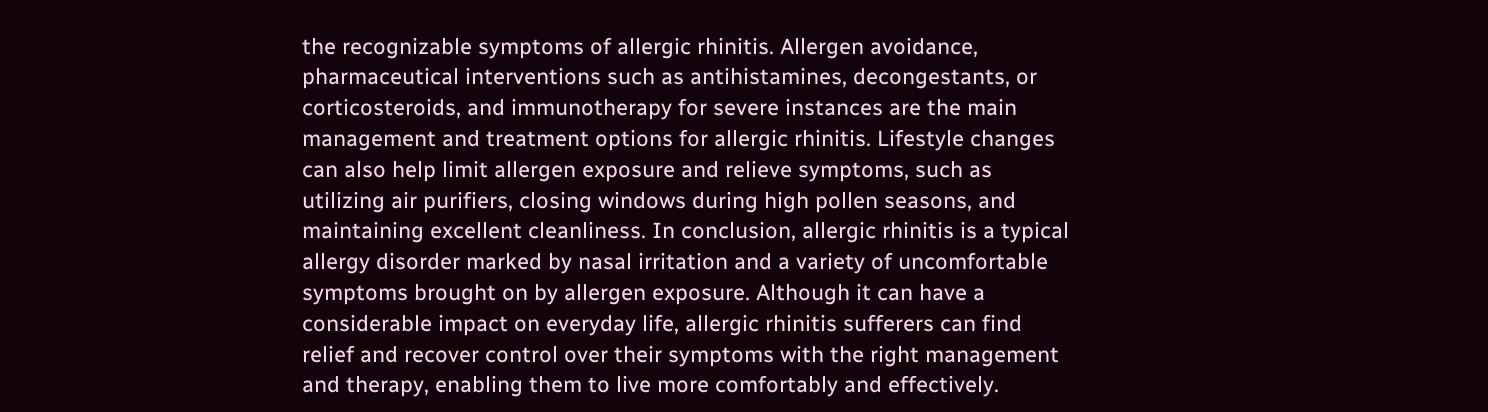the recognizable symptoms of allergic rhinitis. Allergen avoidance, pharmaceutical interventions such as antihistamines, decongestants, or corticosteroids, and immunotherapy for severe instances are the main management and treatment options for allergic rhinitis. Lifestyle changes can also help limit allergen exposure and relieve symptoms, such as utilizing air purifiers, closing windows during high pollen seasons, and maintaining excellent cleanliness. In conclusion, allergic rhinitis is a typical allergy disorder marked by nasal irritation and a variety of uncomfortable symptoms brought on by allergen exposure. Although it can have a considerable impact on everyday life, allergic rhinitis sufferers can find relief and recover control over their symptoms with the right management and therapy, enabling them to live more comfortably and effectively.